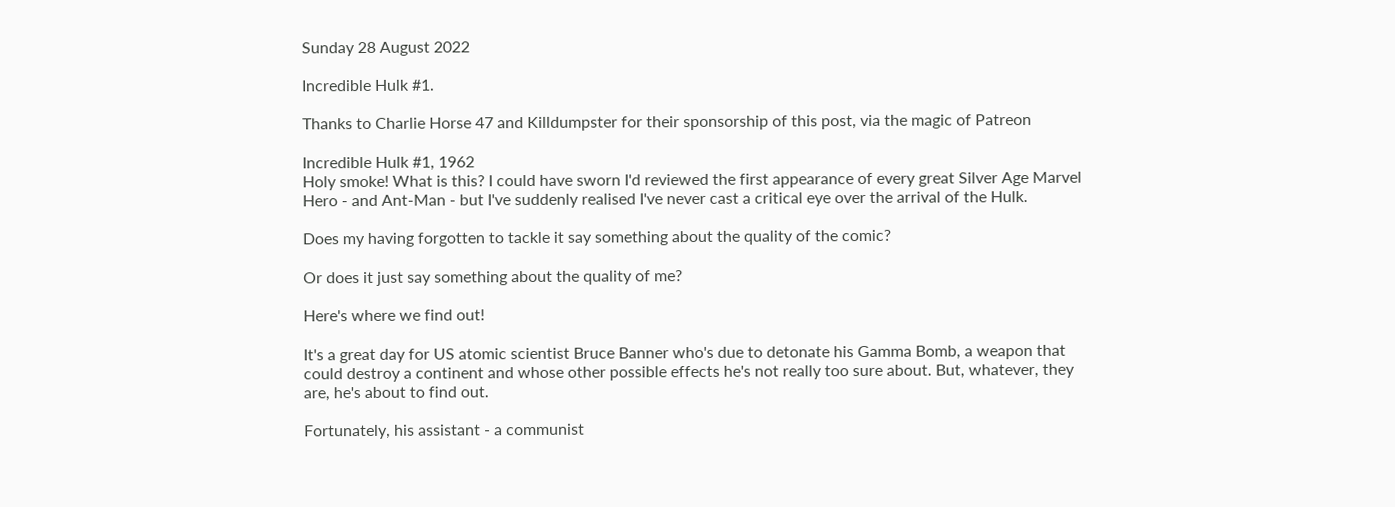Sunday 28 August 2022

Incredible Hulk #1.

Thanks to Charlie Horse 47 and Killdumpster for their sponsorship of this post, via the magic of Patreon

Incredible Hulk #1, 1962
Holy smoke! What is this? I could have sworn I'd reviewed the first appearance of every great Silver Age Marvel Hero - and Ant-Man - but I've suddenly realised I've never cast a critical eye over the arrival of the Hulk.

Does my having forgotten to tackle it say something about the quality of the comic?

Or does it just say something about the quality of me?

Here's where we find out!

It's a great day for US atomic scientist Bruce Banner who's due to detonate his Gamma Bomb, a weapon that could destroy a continent and whose other possible effects he's not really too sure about. But, whatever, they are, he's about to find out.

Fortunately, his assistant - a communist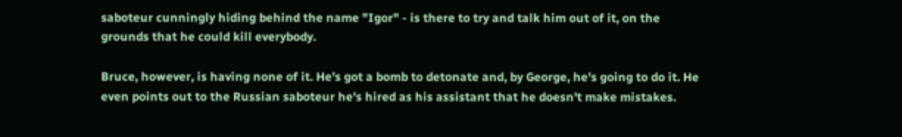saboteur cunningly hiding behind the name "Igor" - is there to try and talk him out of it, on the grounds that he could kill everybody.

Bruce, however, is having none of it. He's got a bomb to detonate and, by George, he's going to do it. He even points out to the Russian saboteur he's hired as his assistant that he doesn't make mistakes.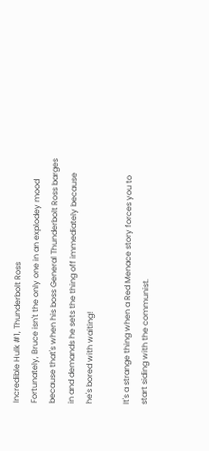Incredible Hulk #1, Thunderbolt Ross
Fortunately, Bruce isn't the only one in an explodey mood because that's when his boss General Thunderbolt Ross barges in and demands he sets the thing off immediately because he's bored with waiting!

It's a strange thing when a Red Menace story forces you to start siding with the communist.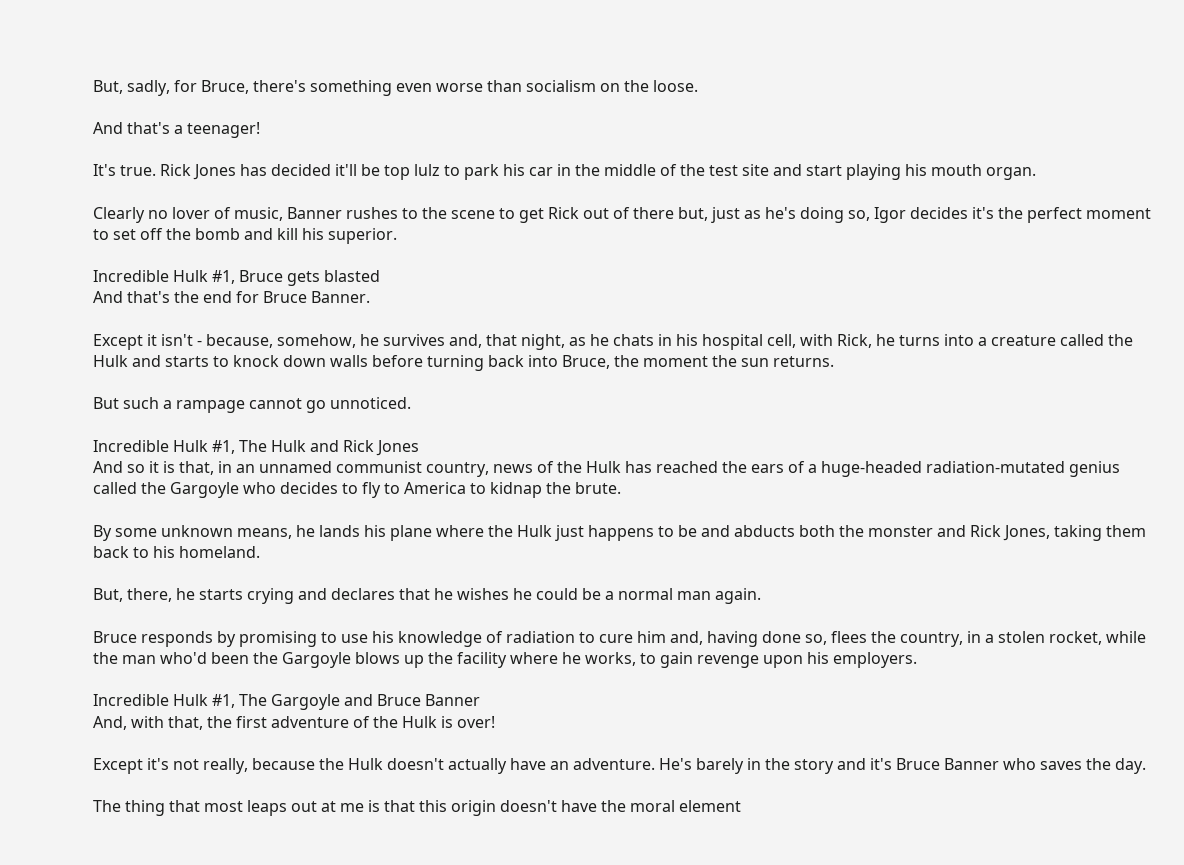But, sadly, for Bruce, there's something even worse than socialism on the loose.

And that's a teenager!

It's true. Rick Jones has decided it'll be top lulz to park his car in the middle of the test site and start playing his mouth organ.

Clearly no lover of music, Banner rushes to the scene to get Rick out of there but, just as he's doing so, Igor decides it's the perfect moment to set off the bomb and kill his superior.

Incredible Hulk #1, Bruce gets blasted
And that's the end for Bruce Banner.

Except it isn't - because, somehow, he survives and, that night, as he chats in his hospital cell, with Rick, he turns into a creature called the Hulk and starts to knock down walls before turning back into Bruce, the moment the sun returns.

But such a rampage cannot go unnoticed.

Incredible Hulk #1, The Hulk and Rick Jones
And so it is that, in an unnamed communist country, news of the Hulk has reached the ears of a huge-headed radiation-mutated genius called the Gargoyle who decides to fly to America to kidnap the brute.

By some unknown means, he lands his plane where the Hulk just happens to be and abducts both the monster and Rick Jones, taking them back to his homeland.

But, there, he starts crying and declares that he wishes he could be a normal man again.

Bruce responds by promising to use his knowledge of radiation to cure him and, having done so, flees the country, in a stolen rocket, while the man who'd been the Gargoyle blows up the facility where he works, to gain revenge upon his employers.

Incredible Hulk #1, The Gargoyle and Bruce Banner
And, with that, the first adventure of the Hulk is over!

Except it's not really, because the Hulk doesn't actually have an adventure. He's barely in the story and it's Bruce Banner who saves the day.

The thing that most leaps out at me is that this origin doesn't have the moral element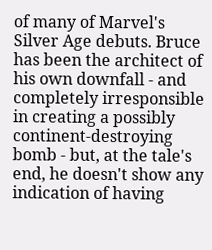of many of Marvel's Silver Age debuts. Bruce has been the architect of his own downfall - and completely irresponsible in creating a possibly continent-destroying bomb - but, at the tale's end, he doesn't show any indication of having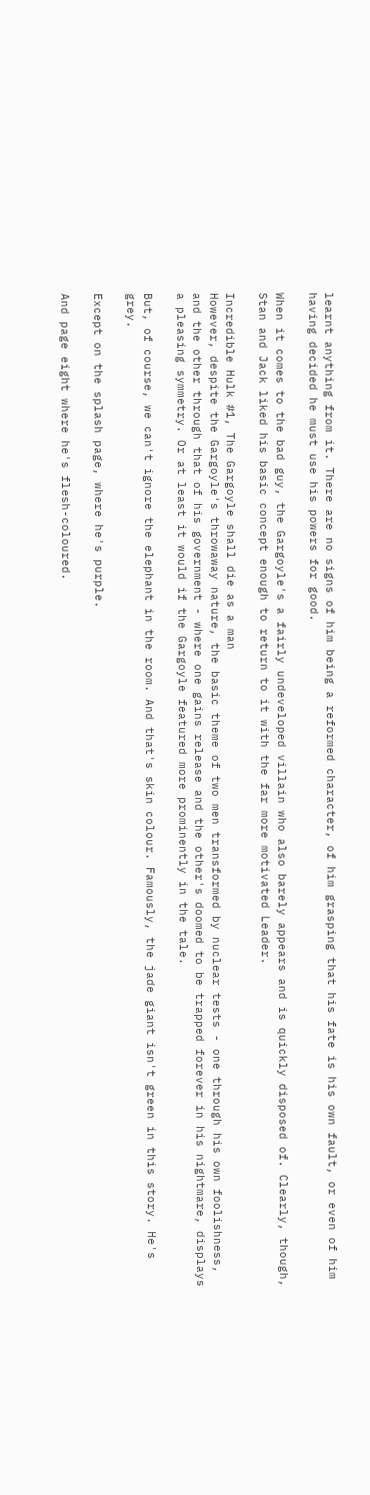learnt anything from it. There are no signs of him being a reformed character, of him grasping that his fate is his own fault, or even of him having decided he must use his powers for good.

When it comes to the bad guy, the Gargoyle's a fairly undeveloped villain who also barely appears and is quickly disposed of. Clearly, though, Stan and Jack liked his basic concept enough to return to it with the far more motivated Leader.

Incredible Hulk #1, The Gargoyle shall die as a man
However, despite the Gargoyle's throwaway nature, the basic theme of two men transformed by nuclear tests - one through his own foolishness, and the other through that of his government - where one gains release and the other's doomed to be trapped forever in his nightmare, displays a pleasing symmetry. Or at least it would if the Gargoyle featured more prominently in the tale.

But, of course, we can't ignore the elephant in the room. And that's skin colour. Famously, the jade giant isn't green in this story. He's grey.

Except on the splash page, where he's purple.

And page eight where he's flesh-coloured.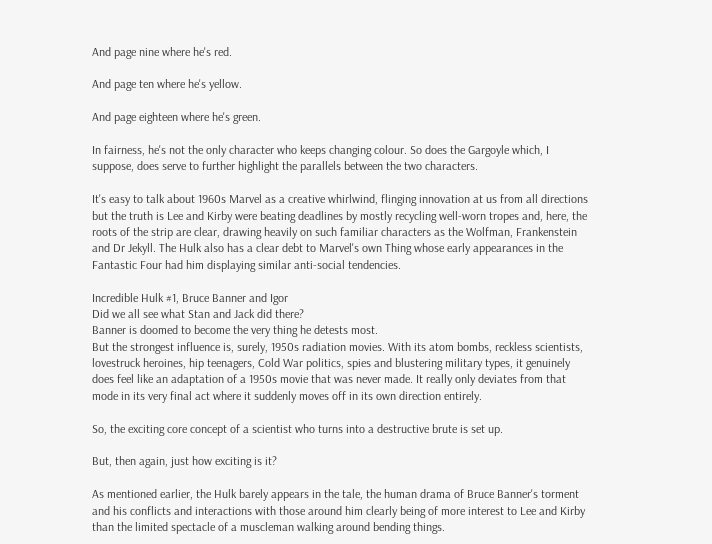And page nine where he's red.

And page ten where he's yellow.

And page eighteen where he's green.

In fairness, he's not the only character who keeps changing colour. So does the Gargoyle which, I suppose, does serve to further highlight the parallels between the two characters.

It's easy to talk about 1960s Marvel as a creative whirlwind, flinging innovation at us from all directions but the truth is Lee and Kirby were beating deadlines by mostly recycling well-worn tropes and, here, the roots of the strip are clear, drawing heavily on such familiar characters as the Wolfman, Frankenstein and Dr Jekyll. The Hulk also has a clear debt to Marvel's own Thing whose early appearances in the Fantastic Four had him displaying similar anti-social tendencies.

Incredible Hulk #1, Bruce Banner and Igor
Did we all see what Stan and Jack did there?
Banner is doomed to become the very thing he detests most.
But the strongest influence is, surely, 1950s radiation movies. With its atom bombs, reckless scientists, lovestruck heroines, hip teenagers, Cold War politics, spies and blustering military types, it genuinely does feel like an adaptation of a 1950s movie that was never made. It really only deviates from that mode in its very final act where it suddenly moves off in its own direction entirely.

So, the exciting core concept of a scientist who turns into a destructive brute is set up.

But, then again, just how exciting is it?

As mentioned earlier, the Hulk barely appears in the tale, the human drama of Bruce Banner's torment and his conflicts and interactions with those around him clearly being of more interest to Lee and Kirby than the limited spectacle of a muscleman walking around bending things.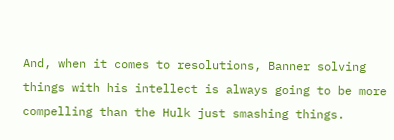And, when it comes to resolutions, Banner solving things with his intellect is always going to be more compelling than the Hulk just smashing things.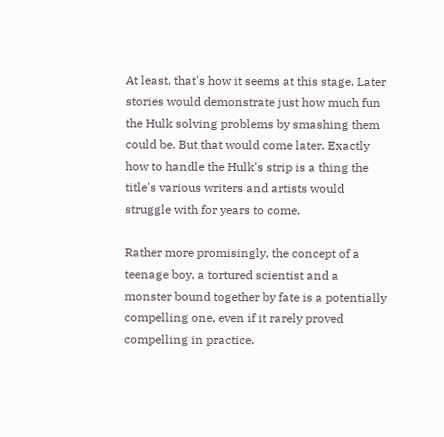At least, that's how it seems at this stage. Later stories would demonstrate just how much fun the Hulk solving problems by smashing them could be. But that would come later. Exactly how to handle the Hulk's strip is a thing the title's various writers and artists would struggle with for years to come.

Rather more promisingly, the concept of a teenage boy, a tortured scientist and a monster bound together by fate is a potentially compelling one, even if it rarely proved compelling in practice.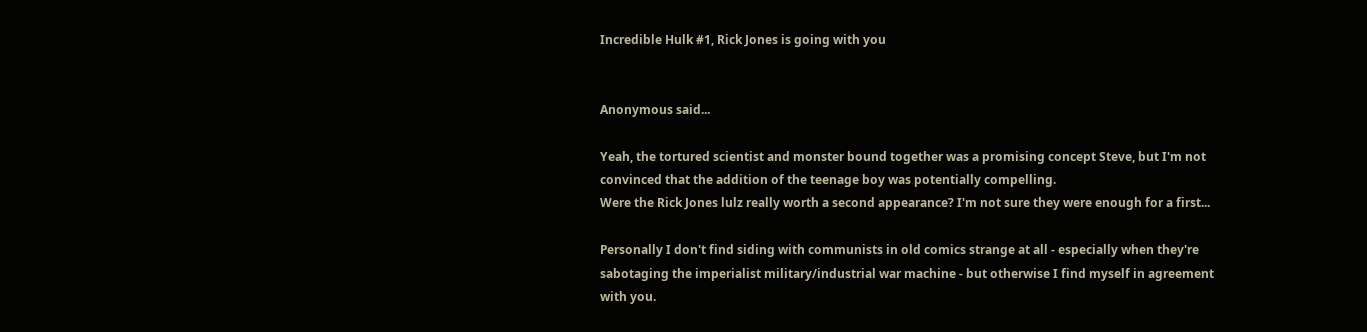Incredible Hulk #1, Rick Jones is going with you


Anonymous said...

Yeah, the tortured scientist and monster bound together was a promising concept Steve, but I'm not convinced that the addition of the teenage boy was potentially compelling.
Were the Rick Jones lulz really worth a second appearance? I'm not sure they were enough for a first...

Personally I don't find siding with communists in old comics strange at all - especially when they're sabotaging the imperialist military/industrial war machine - but otherwise I find myself in agreement with you.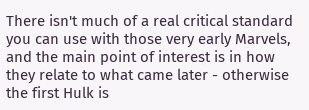There isn't much of a real critical standard you can use with those very early Marvels, and the main point of interest is in how they relate to what came later - otherwise the first Hulk is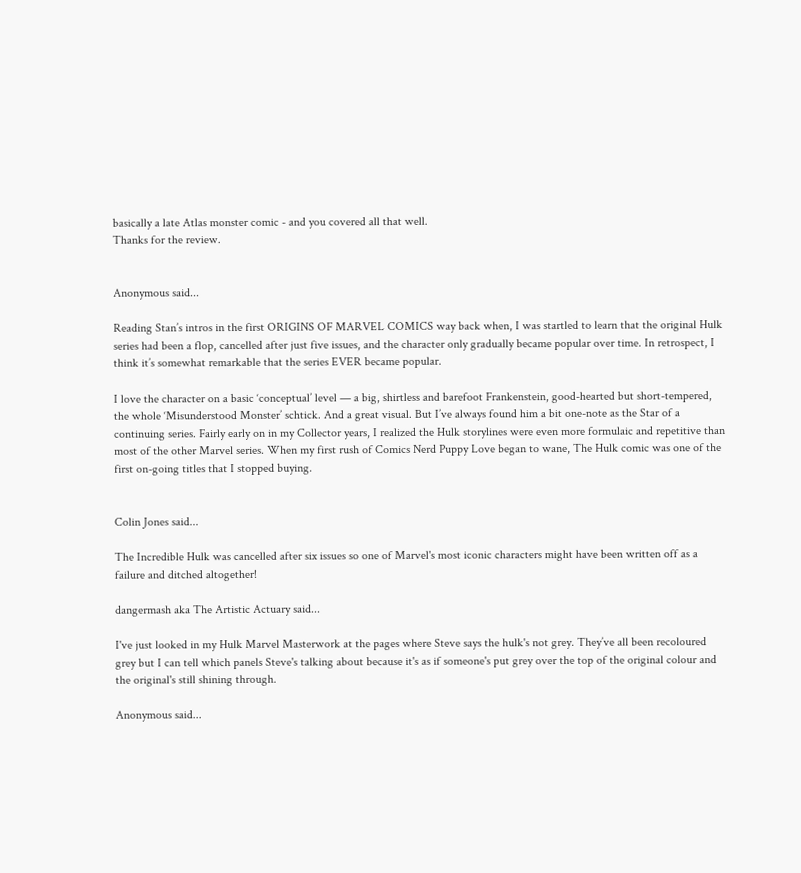basically a late Atlas monster comic - and you covered all that well.
Thanks for the review.


Anonymous said...

Reading Stan’s intros in the first ORIGINS OF MARVEL COMICS way back when, I was startled to learn that the original Hulk series had been a flop, cancelled after just five issues, and the character only gradually became popular over time. In retrospect, I think it’s somewhat remarkable that the series EVER became popular.

I love the character on a basic ‘conceptual’ level — a big, shirtless and barefoot Frankenstein, good-hearted but short-tempered, the whole ‘Misunderstood Monster’ schtick. And a great visual. But I’ve always found him a bit one-note as the Star of a continuing series. Fairly early on in my Collector years, I realized the Hulk storylines were even more formulaic and repetitive than most of the other Marvel series. When my first rush of Comics Nerd Puppy Love began to wane, The Hulk comic was one of the first on-going titles that I stopped buying.


Colin Jones said...

The Incredible Hulk was cancelled after six issues so one of Marvel's most iconic characters might have been written off as a failure and ditched altogether!

dangermash aka The Artistic Actuary said...

I've just looked in my Hulk Marvel Masterwork at the pages where Steve says the hulk's not grey. They’ve all been recoloured grey but I can tell which panels Steve's talking about because it's as if someone's put grey over the top of the original colour and the original's still shining through.

Anonymous said...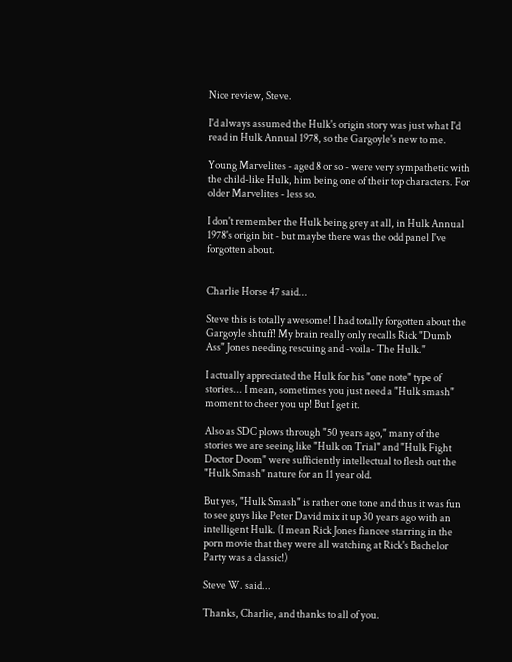Nice review, Steve.

I'd always assumed the Hulk's origin story was just what I'd read in Hulk Annual 1978, so the Gargoyle's new to me.

Young Marvelites - aged 8 or so - were very sympathetic with the child-like Hulk, him being one of their top characters. For older Marvelites - less so.

I don't remember the Hulk being grey at all, in Hulk Annual 1978's origin bit - but maybe there was the odd panel I've forgotten about.


Charlie Horse 47 said...

Steve this is totally awesome! I had totally forgotten about the Gargoyle shtuff! My brain really only recalls Rick "Dumb Ass" Jones needing rescuing and -voila- The Hulk."

I actually appreciated the Hulk for his "one note" type of stories... I mean, sometimes you just need a "Hulk smash" moment to cheer you up! But I get it.

Also as SDC plows through "50 years ago," many of the stories we are seeing like "Hulk on Trial" and "Hulk Fight Doctor Doom" were sufficiently intellectual to flesh out the "Hulk Smash" nature for an 11 year old.

But yes, "Hulk Smash" is rather one tone and thus it was fun to see guys like Peter David mix it up 30 years ago with an intelligent Hulk. (I mean Rick Jones fiancee starring in the porn movie that they were all watching at Rick's Bachelor Party was a classic!)

Steve W. said...

Thanks, Charlie, and thanks to all of you.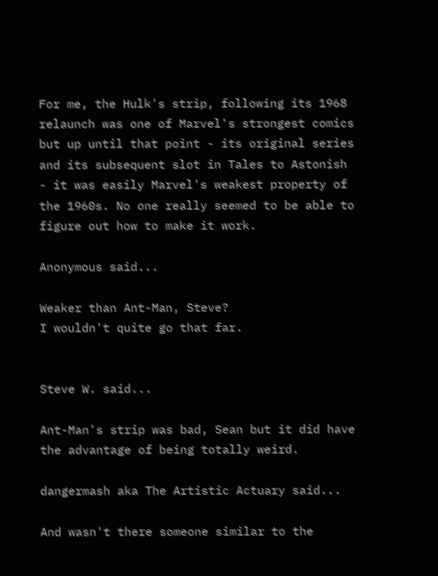For me, the Hulk's strip, following its 1968 relaunch was one of Marvel's strongest comics but up until that point - its original series and its subsequent slot in Tales to Astonish - it was easily Marvel's weakest property of the 1960s. No one really seemed to be able to figure out how to make it work.

Anonymous said...

Weaker than Ant-Man, Steve?
I wouldn't quite go that far.


Steve W. said...

Ant-Man's strip was bad, Sean but it did have the advantage of being totally weird.

dangermash aka The Artistic Actuary said...

And wasn't there someone similar to the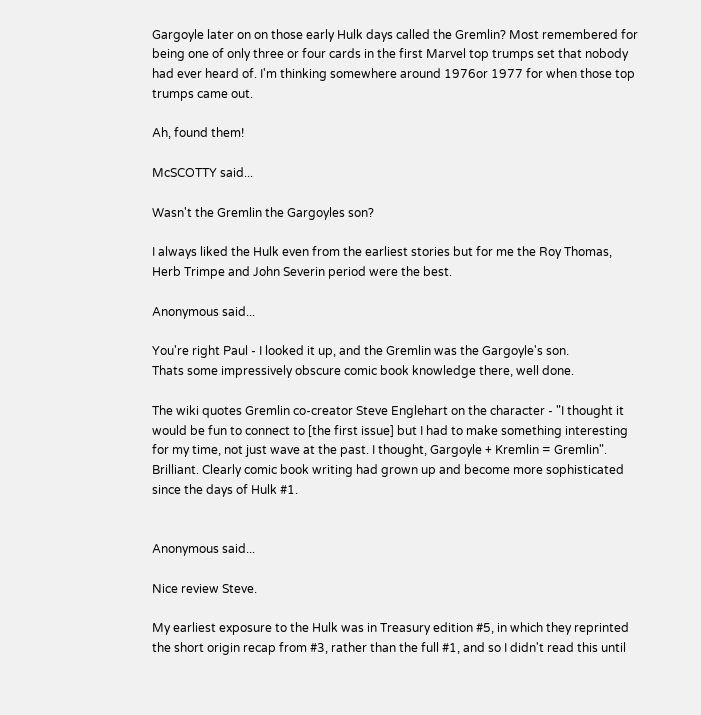Gargoyle later on on those early Hulk days called the Gremlin? Most remembered for being one of only three or four cards in the first Marvel top trumps set that nobody had ever heard of. I'm thinking somewhere around 1976or 1977 for when those top trumps came out.

Ah, found them!

McSCOTTY said...

Wasn't the Gremlin the Gargoyles son?

I always liked the Hulk even from the earliest stories but for me the Roy Thomas, Herb Trimpe and John Severin period were the best.

Anonymous said...

You're right Paul - I looked it up, and the Gremlin was the Gargoyle's son.
Thats some impressively obscure comic book knowledge there, well done.

The wiki quotes Gremlin co-creator Steve Englehart on the character - "I thought it would be fun to connect to [the first issue] but I had to make something interesting for my time, not just wave at the past. I thought, Gargoyle + Kremlin = Gremlin".
Brilliant. Clearly comic book writing had grown up and become more sophisticated since the days of Hulk #1.


Anonymous said...

Nice review Steve.

My earliest exposure to the Hulk was in Treasury edition #5, in which they reprinted the short origin recap from #3, rather than the full #1, and so I didn't read this until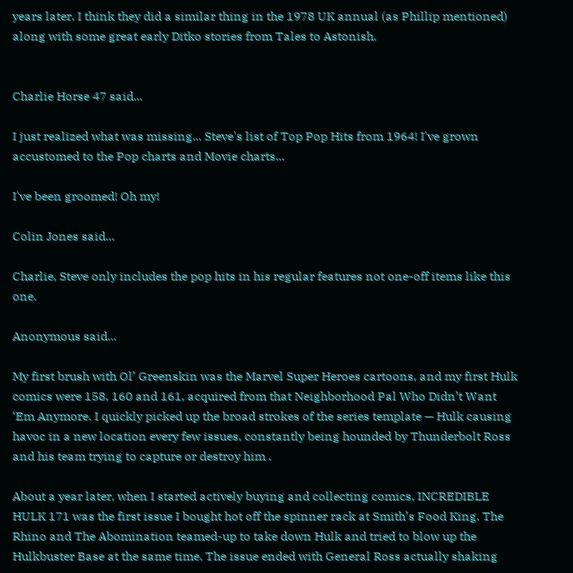years later. I think they did a similar thing in the 1978 UK annual (as Phillip mentioned) along with some great early Ditko stories from Tales to Astonish.


Charlie Horse 47 said...

I just realized what was missing... Steve's list of Top Pop Hits from 1964! I've grown accustomed to the Pop charts and Movie charts...

I've been groomed! Oh my!

Colin Jones said...

Charlie, Steve only includes the pop hits in his regular features not one-off items like this one.

Anonymous said...

My first brush with Ol’ Greenskin was the Marvel Super Heroes cartoons, and my first Hulk comics were 158, 160 and 161, acquired from that Neighborhood Pal Who Didn’t Want ‘Em Anymore. I quickly picked up the broad strokes of the series template — Hulk causing havoc in a new location every few issues, constantly being hounded by Thunderbolt Ross and his team trying to capture or destroy him .

About a year later, when I started actively buying and collecting comics, INCREDIBLE HULK 171 was the first issue I bought hot off the spinner rack at Smith’s Food King. The Rhino and The Abomination teamed-up to take down Hulk and tried to blow up the Hulkbuster Base at the same time. The issue ended with General Ross actually shaking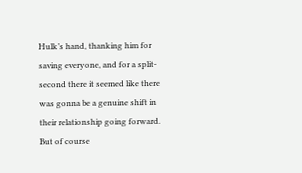Hulk’s hand, thanking him for saving everyone, and for a split-second there it seemed like there was gonna be a genuine shift in their relationship going forward. But of course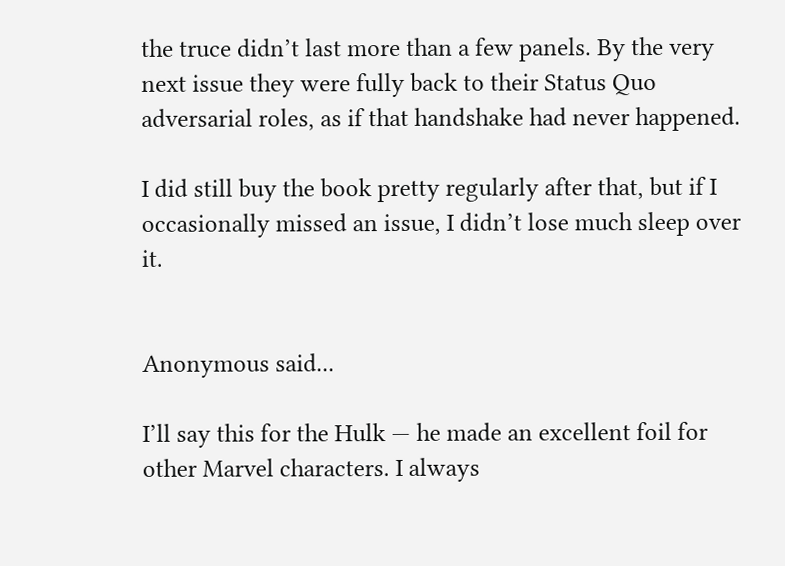the truce didn’t last more than a few panels. By the very next issue they were fully back to their Status Quo adversarial roles, as if that handshake had never happened.

I did still buy the book pretty regularly after that, but if I occasionally missed an issue, I didn’t lose much sleep over it.


Anonymous said...

I’ll say this for the Hulk — he made an excellent foil for other Marvel characters. I always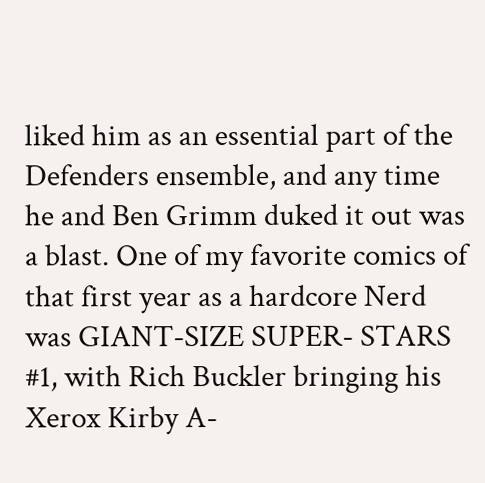liked him as an essential part of the Defenders ensemble, and any time he and Ben Grimm duked it out was a blast. One of my favorite comics of that first year as a hardcore Nerd was GIANT-SIZE SUPER- STARS #1, with Rich Buckler bringing his Xerox Kirby A-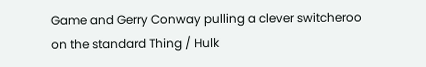Game and Gerry Conway pulling a clever switcheroo on the standard Thing / Hulk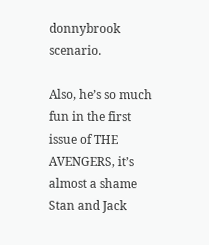donnybrook scenario.

Also, he’s so much fun in the first issue of THE AVENGERS, it’s almost a shame Stan and Jack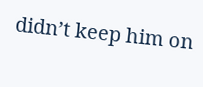didn’t keep him on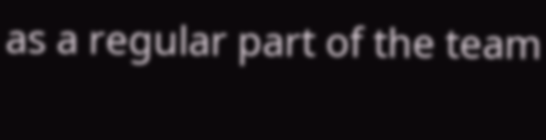as a regular part of the team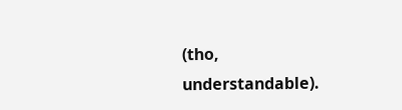(tho, understandable).